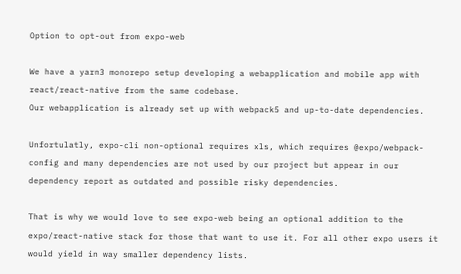Option to opt-out from expo-web

We have a yarn3 monorepo setup developing a webapplication and mobile app with react/react-native from the same codebase.
Our webapplication is already set up with webpack5 and up-to-date dependencies.

Unfortulatly, expo-cli non-optional requires xls, which requires @expo/webpack-config and many dependencies are not used by our project but appear in our dependency report as outdated and possible risky dependencies.

That is why we would love to see expo-web being an optional addition to the expo/react-native stack for those that want to use it. For all other expo users it would yield in way smaller dependency lists.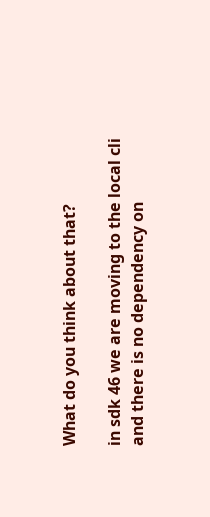What do you think about that?

in sdk 46 we are moving to the local cli and there is no dependency on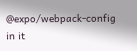@expo/webpack-config in it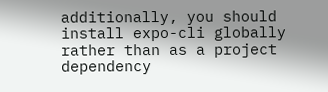additionally, you should install expo-cli globally rather than as a project dependency